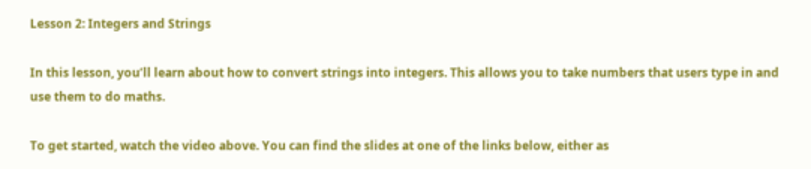Lesson 2: Integers and Strings

In this lesson, you’ll learn about how to convert strings into integers. This allows you to take numbers that users type in and use them to do maths.

To get started, watch the video above. You can find the slides at one of the links below, either as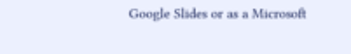Google Slides or as a Microsoft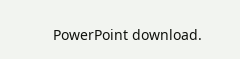PowerPoint download.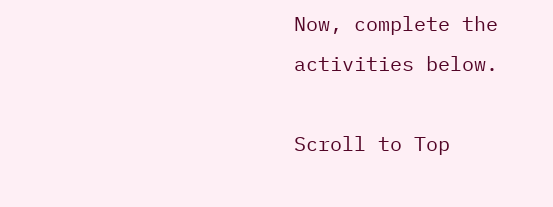Now, complete the activities below.

Scroll to Top